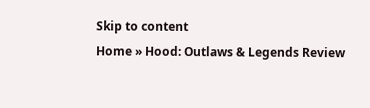Skip to content
Home » Hood: Outlaws & Legends Review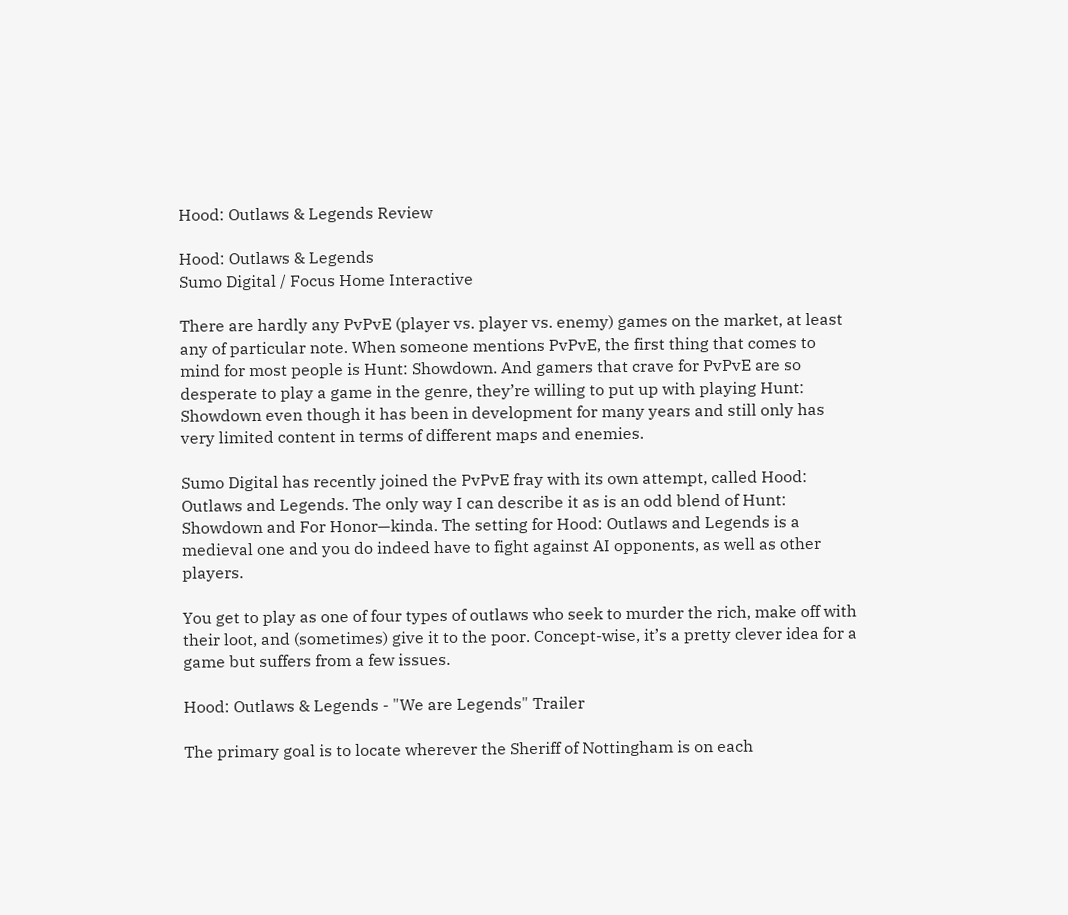Hood: Outlaws & Legends Review

Hood: Outlaws & Legends
Sumo Digital / Focus Home Interactive

There are hardly any PvPvE (player vs. player vs. enemy) games on the market, at least any of particular note. When someone mentions PvPvE, the first thing that comes to mind for most people is Hunt: Showdown. And gamers that crave for PvPvE are so desperate to play a game in the genre, they’re willing to put up with playing Hunt: Showdown even though it has been in development for many years and still only has very limited content in terms of different maps and enemies.

Sumo Digital has recently joined the PvPvE fray with its own attempt, called Hood: Outlaws and Legends. The only way I can describe it as is an odd blend of Hunt: Showdown and For Honor—kinda. The setting for Hood: Outlaws and Legends is a medieval one and you do indeed have to fight against AI opponents, as well as other players.

You get to play as one of four types of outlaws who seek to murder the rich, make off with their loot, and (sometimes) give it to the poor. Concept-wise, it’s a pretty clever idea for a game but suffers from a few issues.

Hood: Outlaws & Legends - "We are Legends" Trailer

The primary goal is to locate wherever the Sheriff of Nottingham is on each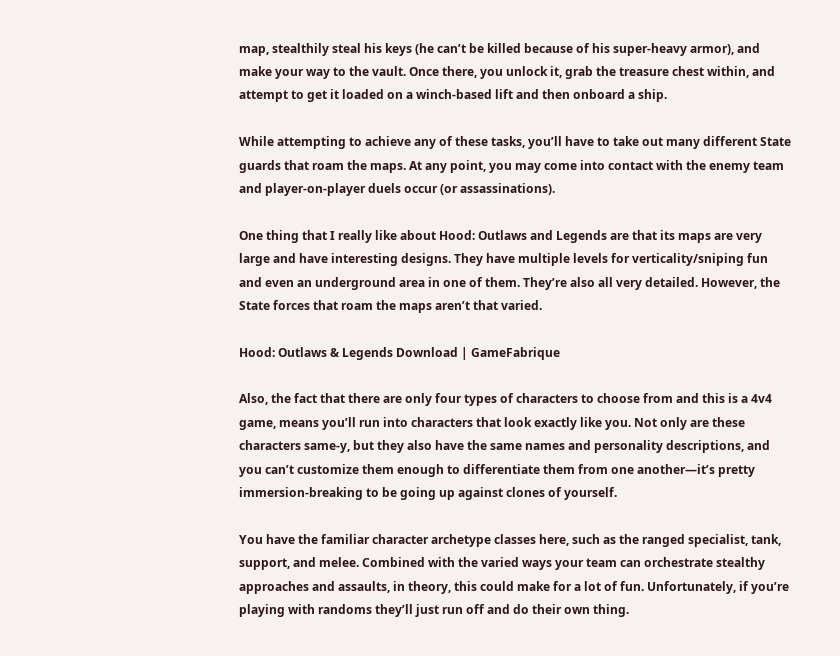map, stealthily steal his keys (he can’t be killed because of his super-heavy armor), and make your way to the vault. Once there, you unlock it, grab the treasure chest within, and attempt to get it loaded on a winch-based lift and then onboard a ship.

While attempting to achieve any of these tasks, you’ll have to take out many different State guards that roam the maps. At any point, you may come into contact with the enemy team and player-on-player duels occur (or assassinations).

One thing that I really like about Hood: Outlaws and Legends are that its maps are very large and have interesting designs. They have multiple levels for verticality/sniping fun and even an underground area in one of them. They’re also all very detailed. However, the State forces that roam the maps aren’t that varied.

Hood: Outlaws & Legends Download | GameFabrique

Also, the fact that there are only four types of characters to choose from and this is a 4v4 game, means you’ll run into characters that look exactly like you. Not only are these characters same-y, but they also have the same names and personality descriptions, and you can’t customize them enough to differentiate them from one another—it’s pretty immersion-breaking to be going up against clones of yourself.

You have the familiar character archetype classes here, such as the ranged specialist, tank, support, and melee. Combined with the varied ways your team can orchestrate stealthy approaches and assaults, in theory, this could make for a lot of fun. Unfortunately, if you’re playing with randoms they’ll just run off and do their own thing.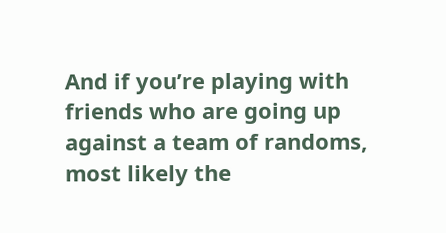And if you’re playing with friends who are going up against a team of randoms, most likely the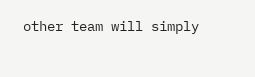other team will simply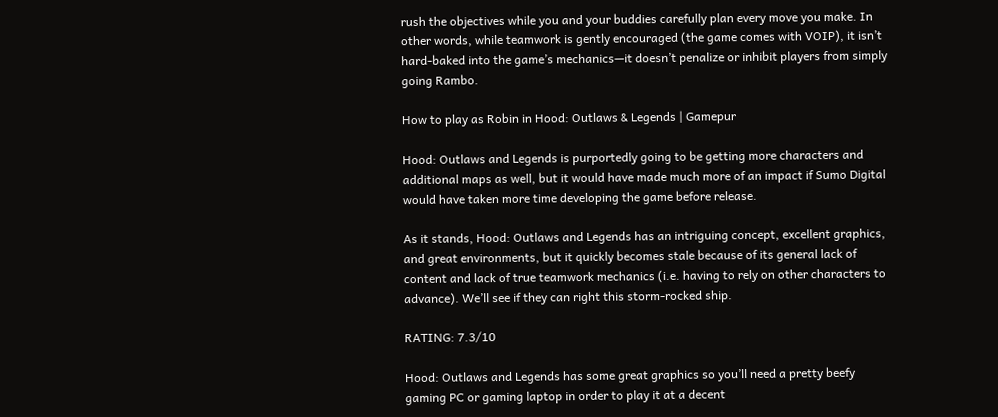rush the objectives while you and your buddies carefully plan every move you make. In other words, while teamwork is gently encouraged (the game comes with VOIP), it isn’t hard-baked into the game’s mechanics—it doesn’t penalize or inhibit players from simply going Rambo.

How to play as Robin in Hood: Outlaws & Legends | Gamepur

Hood: Outlaws and Legends is purportedly going to be getting more characters and additional maps as well, but it would have made much more of an impact if Sumo Digital would have taken more time developing the game before release.

As it stands, Hood: Outlaws and Legends has an intriguing concept, excellent graphics, and great environments, but it quickly becomes stale because of its general lack of content and lack of true teamwork mechanics (i.e. having to rely on other characters to advance). We’ll see if they can right this storm-rocked ship.

RATING: 7.3/10

Hood: Outlaws and Legends has some great graphics so you’ll need a pretty beefy gaming PC or gaming laptop in order to play it at a decent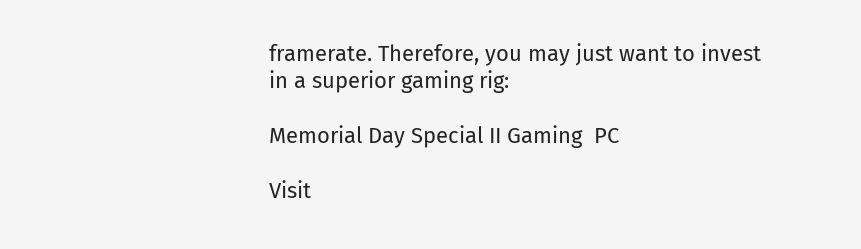framerate. Therefore, you may just want to invest in a superior gaming rig:

Memorial Day Special II Gaming  PC

Visit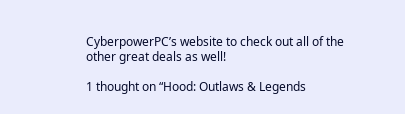CyberpowerPC’s website to check out all of the other great deals as well!

1 thought on “Hood: Outlaws & Legends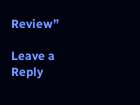Review”

Leave a Reply